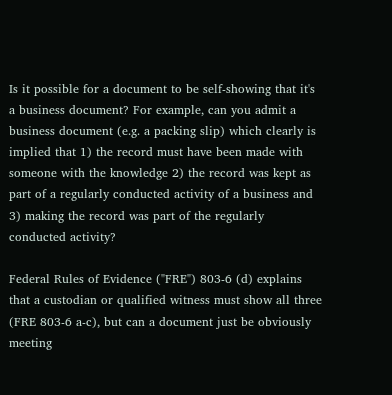Is it possible for a document to be self-showing that it's a business document? For example, can you admit a business document (e.g. a packing slip) which clearly is implied that 1) the record must have been made with someone with the knowledge 2) the record was kept as part of a regularly conducted activity of a business and 3) making the record was part of the regularly conducted activity?

Federal Rules of Evidence ("FRE") 803-6 (d) explains that a custodian or qualified witness must show all three (FRE 803-6 a-c), but can a document just be obviously meeting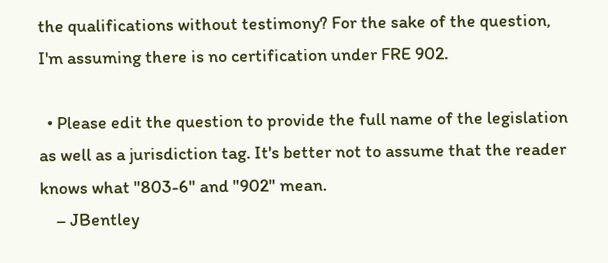the qualifications without testimony? For the sake of the question, I'm assuming there is no certification under FRE 902.

  • Please edit the question to provide the full name of the legislation as well as a jurisdiction tag. It's better not to assume that the reader knows what "803-6" and "902" mean.
    – JBentley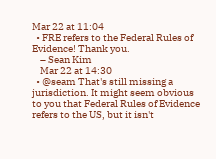Mar 22 at 11:04
  • FRE refers to the Federal Rules of Evidence! Thank you.
    – Sean Kim
    Mar 22 at 14:30
  • @seam That's still missing a jurisdiction. It might seem obvious to you that Federal Rules of Evidence refers to the US, but it isn't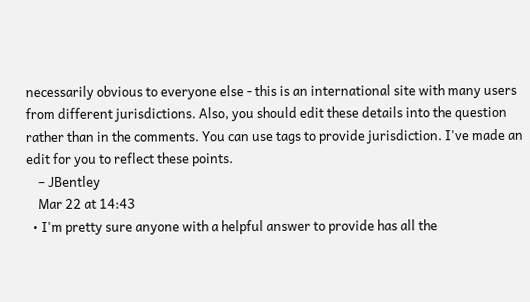necessarily obvious to everyone else - this is an international site with many users from different jurisdictions. Also, you should edit these details into the question rather than in the comments. You can use tags to provide jurisdiction. I've made an edit for you to reflect these points.
    – JBentley
    Mar 22 at 14:43
  • I'm pretty sure anyone with a helpful answer to provide has all the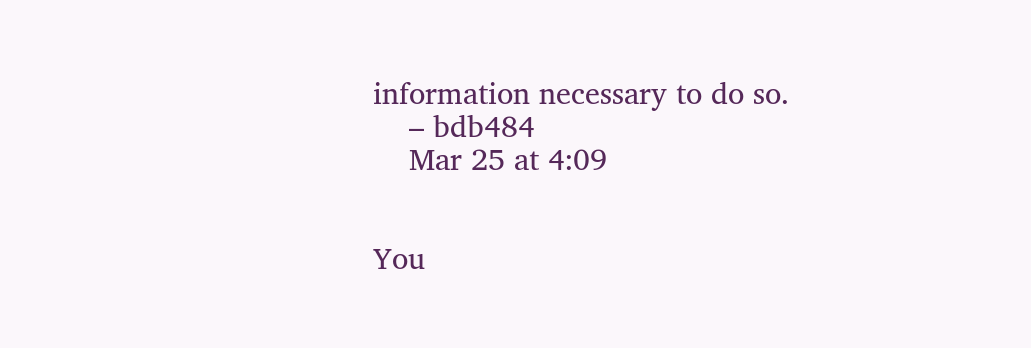information necessary to do so.
    – bdb484
    Mar 25 at 4:09


You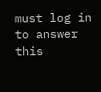must log in to answer this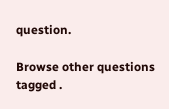question.

Browse other questions tagged .